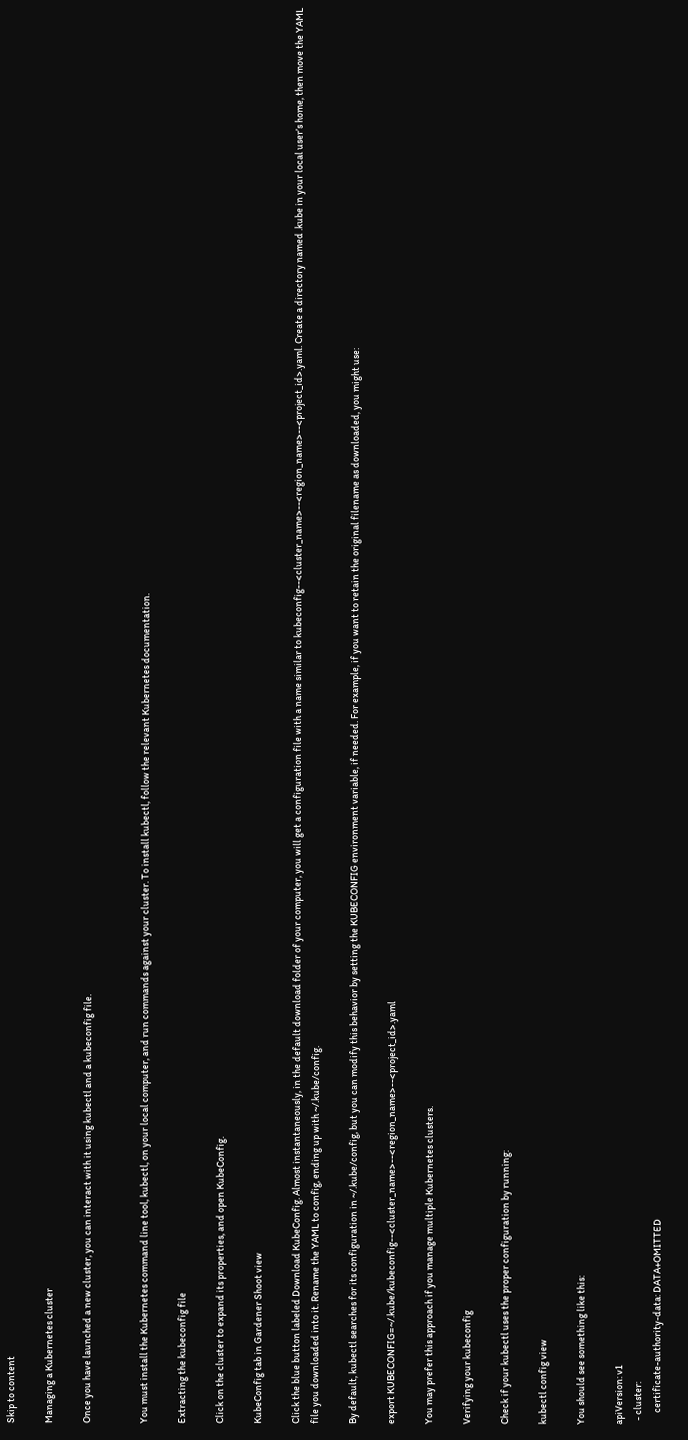Skip to content

Managing a Kubernetes cluster

Once you have launched a new cluster, you can interact with it using kubectl and a kubeconfig file.


You must install the Kubernetes command line tool, kubectl, on your local computer, and run commands against your cluster. To install kubectl, follow the relevant Kubernetes documentation.

Extracting the kubeconfig file

Click on the cluster to expand its properties, and open KubeConfig.

KubeConfig tab in Gardener Shoot view

Click the blue button labeled Download KubeConfig. Almost instantaneously, in the default download folder of your computer, you will get a configuration file with a name similar to kubeconfig--<cluster_name>--<region_name>--<project_id>.yaml. Create a directory named .kube in your local user’s home, then move the YAML file you downloaded into it. Rename the YAML to config, ending up with ~/.kube/config.

By default, kubectl searches for its configuration in ~/.kube/config, but you can modify this behavior by setting the KUBECONFIG environment variable, if needed. For example, if you want to retain the original filename as downloaded, you might use:

export KUBECONFIG=~/.kube/kubeconfig--<cluster_name>--<region_name>--<project_id>.yaml

You may prefer this approach if you manage multiple Kubernetes clusters.

Verifying your kubeconfig

Check if your kubectl uses the proper configuration by running:

kubectl config view

You should see something like this:

apiVersion: v1
  - cluster:
      certificate-authority-data: DATA+OMITTED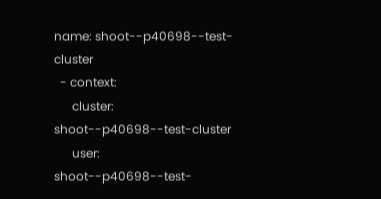name: shoot--p40698--test-cluster
  - context:
      cluster: shoot--p40698--test-cluster
      user: shoot--p40698--test-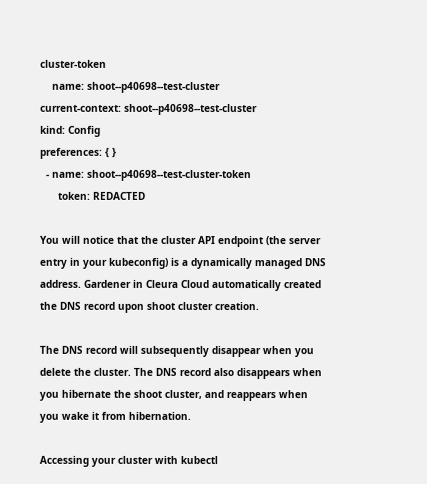cluster-token
    name: shoot--p40698--test-cluster
current-context: shoot--p40698--test-cluster
kind: Config
preferences: { }
  - name: shoot--p40698--test-cluster-token
      token: REDACTED

You will notice that the cluster API endpoint (the server entry in your kubeconfig) is a dynamically managed DNS address. Gardener in Cleura Cloud automatically created the DNS record upon shoot cluster creation.

The DNS record will subsequently disappear when you delete the cluster. The DNS record also disappears when you hibernate the shoot cluster, and reappears when you wake it from hibernation.

Accessing your cluster with kubectl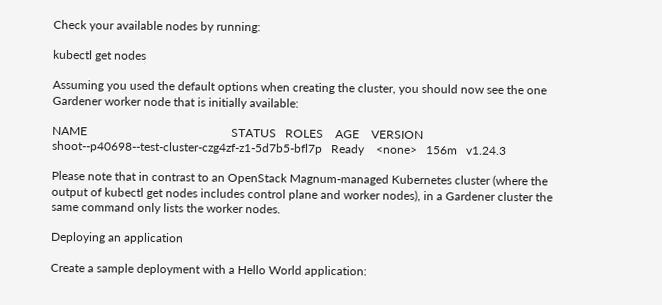Check your available nodes by running:

kubectl get nodes

Assuming you used the default options when creating the cluster, you should now see the one Gardener worker node that is initially available:

NAME                                                STATUS   ROLES    AGE    VERSION
shoot--p40698--test-cluster-czg4zf-z1-5d7b5-bfl7p   Ready    <none>   156m   v1.24.3

Please note that in contrast to an OpenStack Magnum-managed Kubernetes cluster (where the output of kubectl get nodes includes control plane and worker nodes), in a Gardener cluster the same command only lists the worker nodes.

Deploying an application

Create a sample deployment with a Hello World application: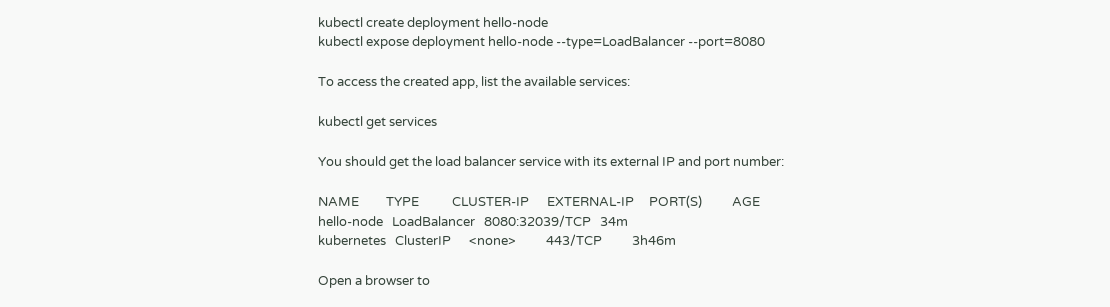kubectl create deployment hello-node
kubectl expose deployment hello-node --type=LoadBalancer --port=8080

To access the created app, list the available services:

kubectl get services

You should get the load balancer service with its external IP and port number:

NAME         TYPE           CLUSTER-IP      EXTERNAL-IP     PORT(S)          AGE
hello-node   LoadBalancer   8080:32039/TCP   34m
kubernetes   ClusterIP      <none>          443/TCP          3h46m

Open a browser to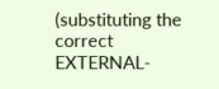(substituting the correct EXTERNAL-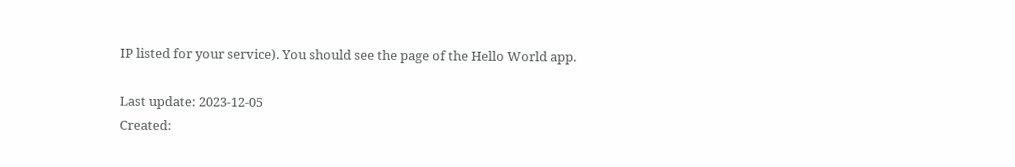IP listed for your service). You should see the page of the Hello World app.

Last update: 2023-12-05
Created: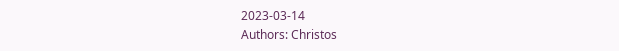2023-03-14
Authors: Christos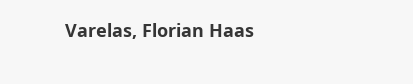Varelas, Florian Haas